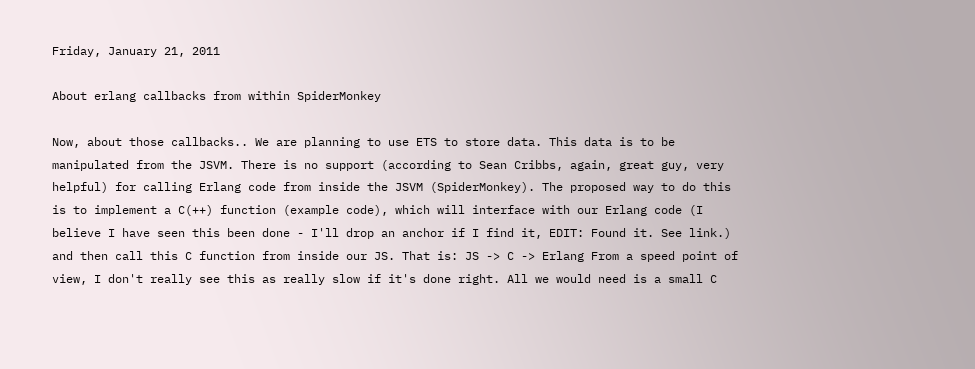Friday, January 21, 2011

About erlang callbacks from within SpiderMonkey

Now, about those callbacks.. We are planning to use ETS to store data. This data is to be manipulated from the JSVM. There is no support (according to Sean Cribbs, again, great guy, very helpful) for calling Erlang code from inside the JSVM (SpiderMonkey). The proposed way to do this is to implement a C(++) function (example code), which will interface with our Erlang code (I believe I have seen this been done - I'll drop an anchor if I find it, EDIT: Found it. See link.) and then call this C function from inside our JS. That is: JS -> C -> Erlang From a speed point of view, I don't really see this as really slow if it's done right. All we would need is a small C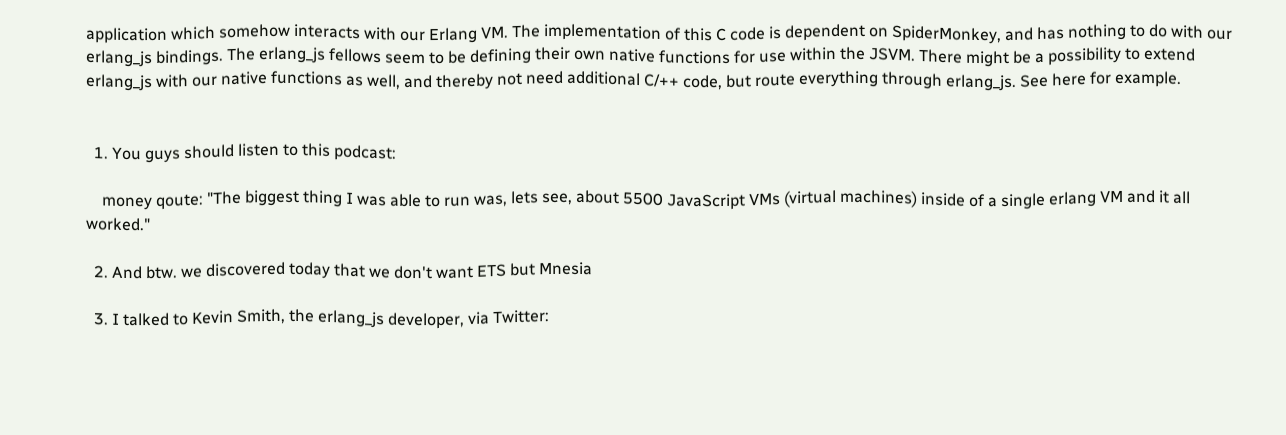application which somehow interacts with our Erlang VM. The implementation of this C code is dependent on SpiderMonkey, and has nothing to do with our erlang_js bindings. The erlang_js fellows seem to be defining their own native functions for use within the JSVM. There might be a possibility to extend erlang_js with our native functions as well, and thereby not need additional C/++ code, but route everything through erlang_js. See here for example.


  1. You guys should listen to this podcast:

    money qoute: "The biggest thing I was able to run was, lets see, about 5500 JavaScript VMs (virtual machines) inside of a single erlang VM and it all worked."

  2. And btw. we discovered today that we don't want ETS but Mnesia

  3. I talked to Kevin Smith, the erlang_js developer, via Twitter: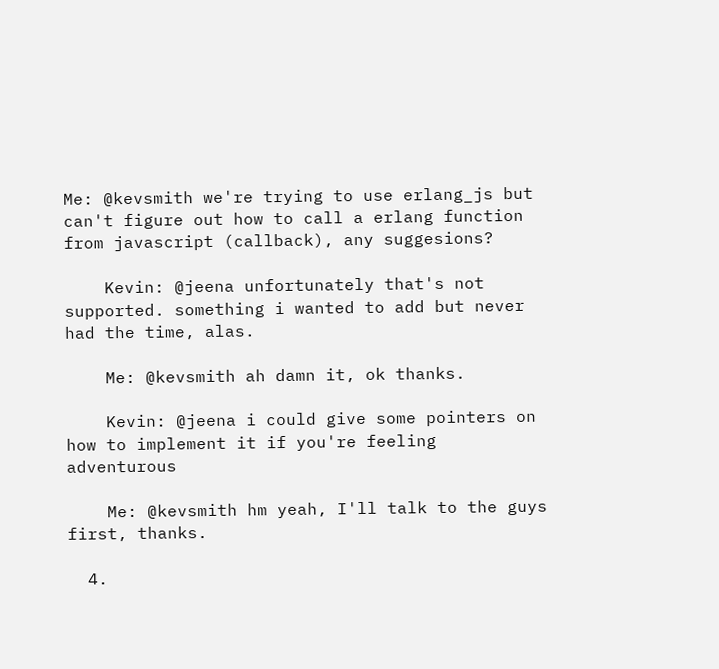Me: @kevsmith we're trying to use erlang_js but can't figure out how to call a erlang function from javascript (callback), any suggesions?

    Kevin: @jeena unfortunately that's not supported. something i wanted to add but never had the time, alas.

    Me: @kevsmith ah damn it, ok thanks.

    Kevin: @jeena i could give some pointers on how to implement it if you're feeling adventurous

    Me: @kevsmith hm yeah, I'll talk to the guys first, thanks.

  4.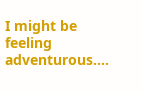I might be feeling adventurous....